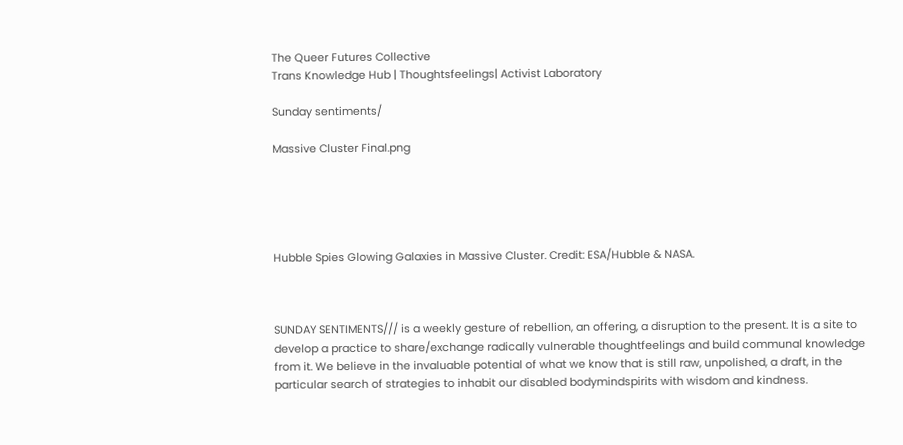The Queer Futures Collective
Trans Knowledge Hub | Thoughtsfeelings| Activist Laboratory

Sunday sentiments/

Massive Cluster Final.png





Hubble Spies Glowing Galaxies in Massive Cluster. Credit: ESA/Hubble & NASA.



SUNDAY SENTIMENTS/// is a weekly gesture of rebellion, an offering, a disruption to the present. It is a site to develop a practice to share/exchange radically vulnerable thoughtfeelings and build communal knowledge from it. We believe in the invaluable potential of what we know that is still raw, unpolished, a draft, in the particular search of strategies to inhabit our disabled bodymindspirits with wisdom and kindness.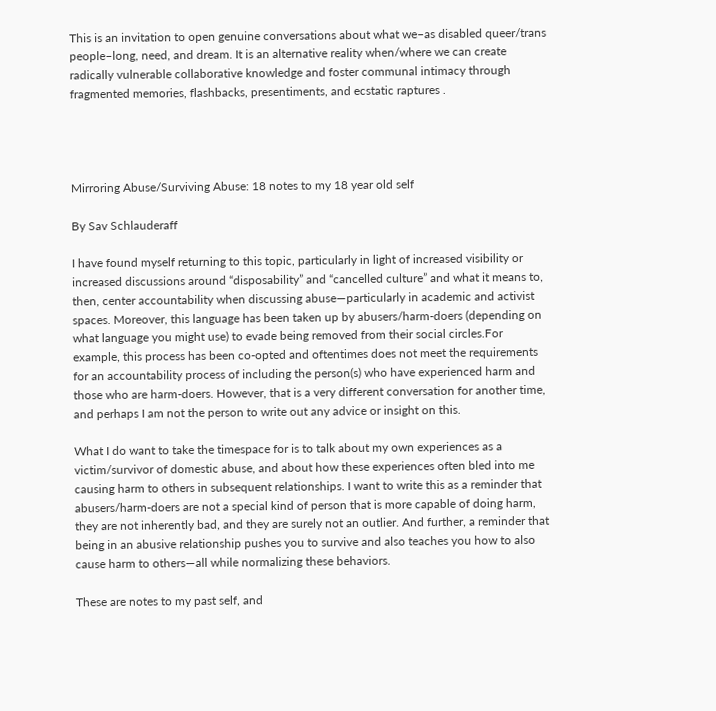This is an invitation to open genuine conversations about what we–as disabled queer/trans people–long, need, and dream. It is an alternative reality when/where we can create radically vulnerable collaborative knowledge and foster communal intimacy through fragmented memories, flashbacks, presentiments, and ecstatic raptures .




Mirroring Abuse/Surviving Abuse: 18 notes to my 18 year old self

By Sav Schlauderaff

I have found myself returning to this topic, particularly in light of increased visibility or increased discussions around “disposability” and “cancelled culture” and what it means to, then, center accountability when discussing abuse—particularly in academic and activist spaces. Moreover, this language has been taken up by abusers/harm-doers (depending on what language you might use) to evade being removed from their social circles.For example, this process has been co-opted and oftentimes does not meet the requirements for an accountability process of including the person(s) who have experienced harm and those who are harm-doers. However, that is a very different conversation for another time, and perhaps I am not the person to write out any advice or insight on this.

What I do want to take the timespace for is to talk about my own experiences as a victim/survivor of domestic abuse, and about how these experiences often bled into me causing harm to others in subsequent relationships. I want to write this as a reminder that abusers/harm-doers are not a special kind of person that is more capable of doing harm, they are not inherently bad, and they are surely not an outlier. And further, a reminder that being in an abusive relationship pushes you to survive and also teaches you how to also cause harm to others—all while normalizing these behaviors.

These are notes to my past self, and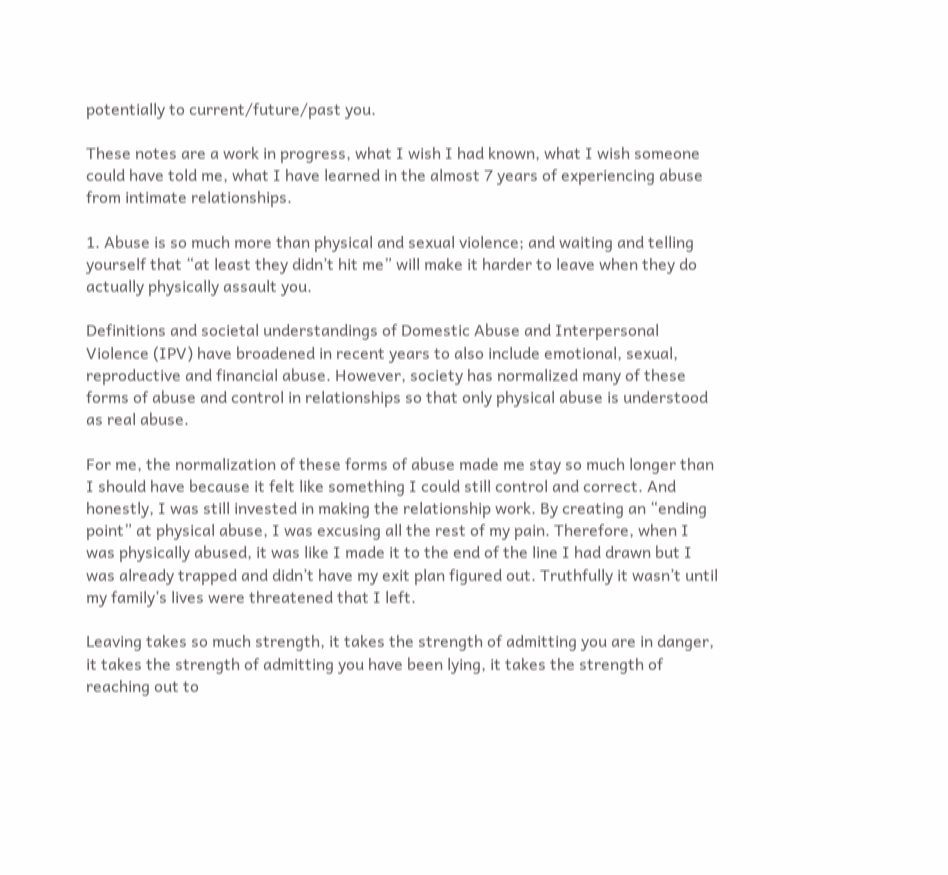potentially to current/future/past you.

These notes are a work in progress, what I wish I had known, what I wish someone could have told me, what I have learned in the almost 7 years of experiencing abuse from intimate relationships.

1. Abuse is so much more than physical and sexual violence; and waiting and telling yourself that “at least they didn’t hit me” will make it harder to leave when they do actually physically assault you.

Definitions and societal understandings of Domestic Abuse and Interpersonal Violence (IPV) have broadened in recent years to also include emotional, sexual, reproductive and financial abuse. However, society has normalized many of these forms of abuse and control in relationships so that only physical abuse is understood as real abuse.

For me, the normalization of these forms of abuse made me stay so much longer than I should have because it felt like something I could still control and correct. And honestly, I was still invested in making the relationship work. By creating an “ending point” at physical abuse, I was excusing all the rest of my pain. Therefore, when I was physically abused, it was like I made it to the end of the line I had drawn but I was already trapped and didn’t have my exit plan figured out. Truthfully it wasn’t until my family’s lives were threatened that I left.

Leaving takes so much strength, it takes the strength of admitting you are in danger, it takes the strength of admitting you have been lying, it takes the strength of reaching out to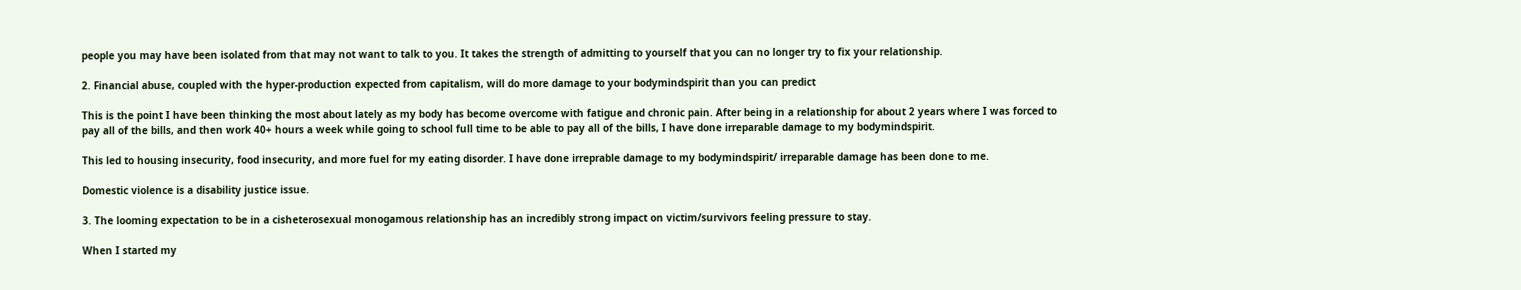people you may have been isolated from that may not want to talk to you. It takes the strength of admitting to yourself that you can no longer try to fix your relationship.

2. Financial abuse, coupled with the hyper-production expected from capitalism, will do more damage to your bodymindspirit than you can predict

This is the point I have been thinking the most about lately as my body has become overcome with fatigue and chronic pain. After being in a relationship for about 2 years where I was forced to pay all of the bills, and then work 40+ hours a week while going to school full time to be able to pay all of the bills, I have done irreparable damage to my bodymindspirit.

This led to housing insecurity, food insecurity, and more fuel for my eating disorder. I have done irreprable damage to my bodymindspirit/ irreparable damage has been done to me.

Domestic violence is a disability justice issue.

3. The looming expectation to be in a cisheterosexual monogamous relationship has an incredibly strong impact on victim/survivors feeling pressure to stay.

When I started my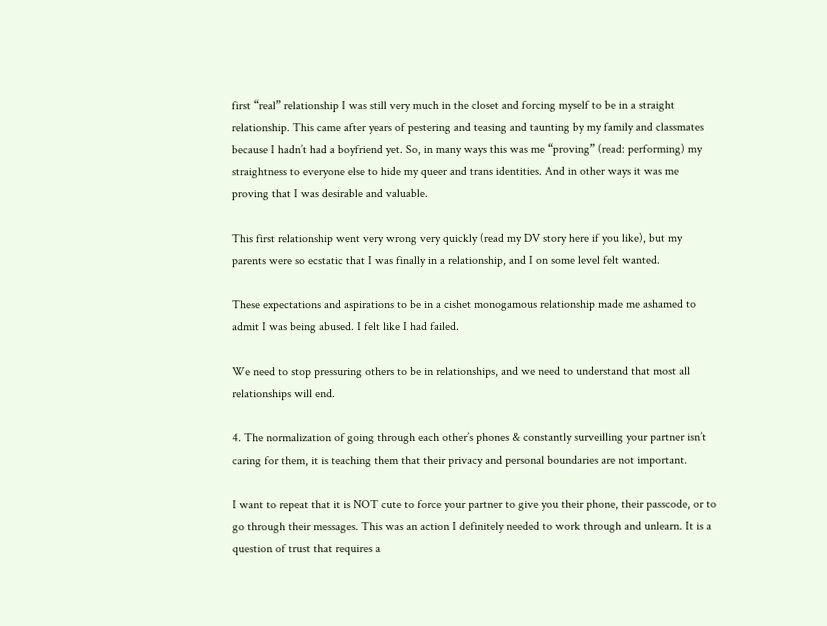first “real” relationship I was still very much in the closet and forcing myself to be in a straight relationship. This came after years of pestering and teasing and taunting by my family and classmates because I hadn’t had a boyfriend yet. So, in many ways this was me “proving” (read: performing) my straightness to everyone else to hide my queer and trans identities. And in other ways it was me proving that I was desirable and valuable.

This first relationship went very wrong very quickly (read my DV story here if you like), but my parents were so ecstatic that I was finally in a relationship, and I on some level felt wanted.

These expectations and aspirations to be in a cishet monogamous relationship made me ashamed to admit I was being abused. I felt like I had failed.

We need to stop pressuring others to be in relationships, and we need to understand that most all relationships will end.

4. The normalization of going through each other’s phones & constantly surveilling your partner isn’t caring for them, it is teaching them that their privacy and personal boundaries are not important.

I want to repeat that it is NOT cute to force your partner to give you their phone, their passcode, or to go through their messages. This was an action I definitely needed to work through and unlearn. It is a question of trust that requires a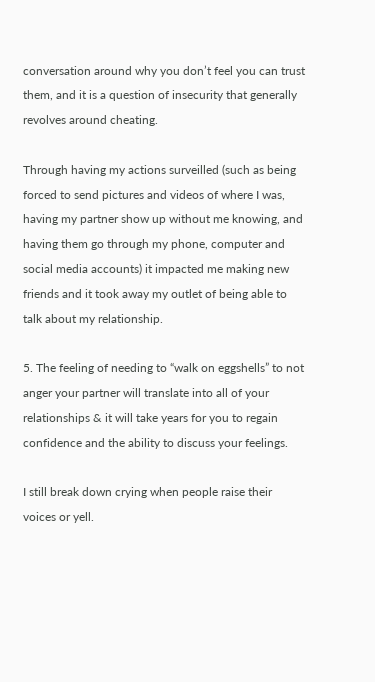conversation around why you don’t feel you can trust them, and it is a question of insecurity that generally revolves around cheating.

Through having my actions surveilled (such as being forced to send pictures and videos of where I was, having my partner show up without me knowing, and having them go through my phone, computer and social media accounts) it impacted me making new friends and it took away my outlet of being able to talk about my relationship.

5. The feeling of needing to “walk on eggshells” to not anger your partner will translate into all of your relationships & it will take years for you to regain confidence and the ability to discuss your feelings.

I still break down crying when people raise their voices or yell.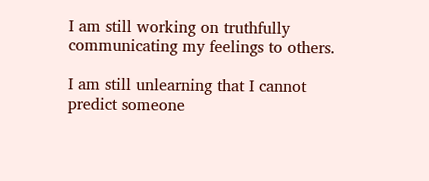I am still working on truthfully communicating my feelings to others.

I am still unlearning that I cannot predict someone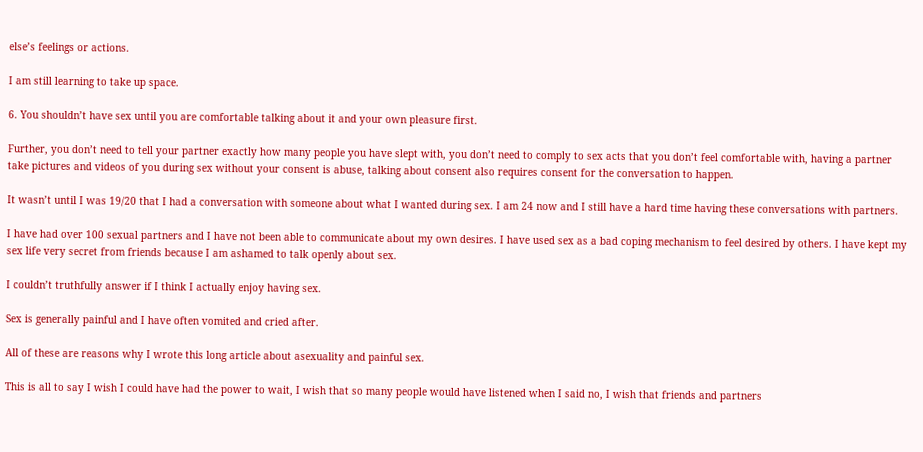else’s feelings or actions.

I am still learning to take up space.

6. You shouldn’t have sex until you are comfortable talking about it and your own pleasure first.

Further, you don’t need to tell your partner exactly how many people you have slept with, you don’t need to comply to sex acts that you don’t feel comfortable with, having a partner take pictures and videos of you during sex without your consent is abuse, talking about consent also requires consent for the conversation to happen.

It wasn’t until I was 19/20 that I had a conversation with someone about what I wanted during sex. I am 24 now and I still have a hard time having these conversations with partners.

I have had over 100 sexual partners and I have not been able to communicate about my own desires. I have used sex as a bad coping mechanism to feel desired by others. I have kept my sex life very secret from friends because I am ashamed to talk openly about sex.

I couldn’t truthfully answer if I think I actually enjoy having sex.

Sex is generally painful and I have often vomited and cried after.

All of these are reasons why I wrote this long article about asexuality and painful sex.

This is all to say I wish I could have had the power to wait, I wish that so many people would have listened when I said no, I wish that friends and partners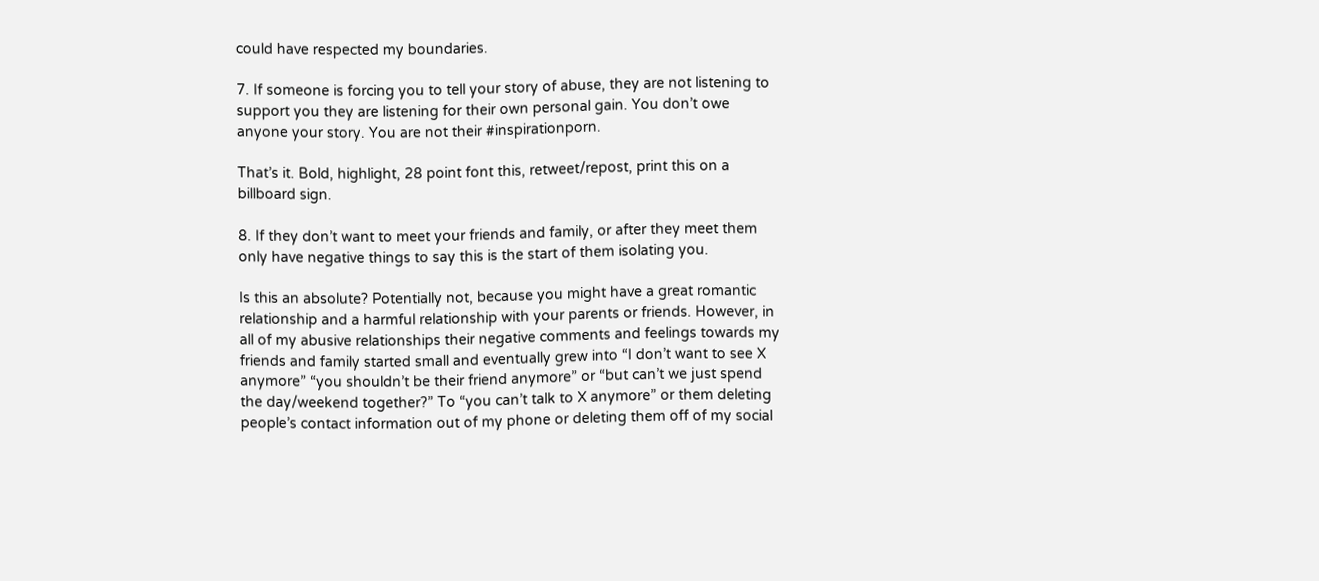could have respected my boundaries.

7. If someone is forcing you to tell your story of abuse, they are not listening to support you they are listening for their own personal gain. You don’t owe anyone your story. You are not their #inspirationporn.

That’s it. Bold, highlight, 28 point font this, retweet/repost, print this on a billboard sign.

8. If they don’t want to meet your friends and family, or after they meet them only have negative things to say this is the start of them isolating you.

Is this an absolute? Potentially not, because you might have a great romantic relationship and a harmful relationship with your parents or friends. However, in all of my abusive relationships their negative comments and feelings towards my friends and family started small and eventually grew into “I don’t want to see X anymore” “you shouldn’t be their friend anymore” or “but can’t we just spend the day/weekend together?” To “you can’t talk to X anymore” or them deleting people’s contact information out of my phone or deleting them off of my social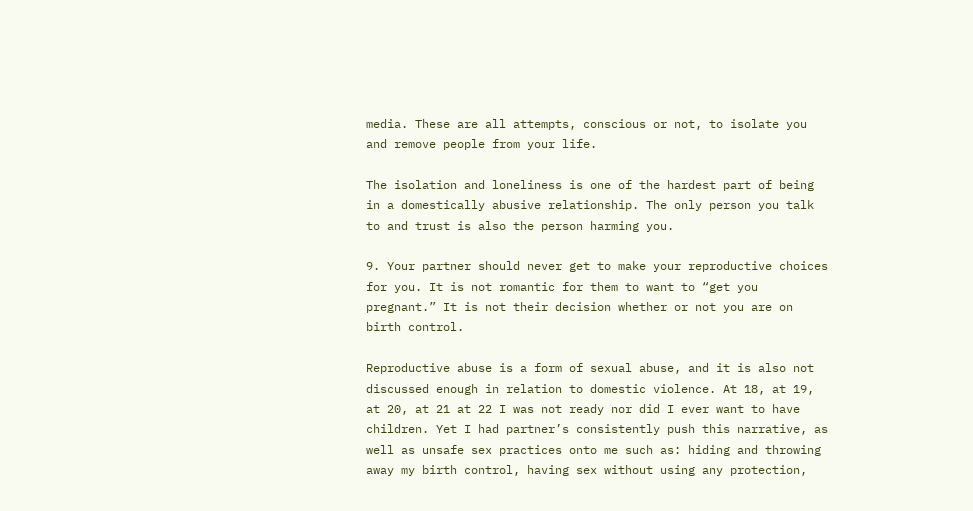media. These are all attempts, conscious or not, to isolate you and remove people from your life.

The isolation and loneliness is one of the hardest part of being in a domestically abusive relationship. The only person you talk to and trust is also the person harming you.

9. Your partner should never get to make your reproductive choices for you. It is not romantic for them to want to “get you pregnant.” It is not their decision whether or not you are on birth control.

Reproductive abuse is a form of sexual abuse, and it is also not discussed enough in relation to domestic violence. At 18, at 19, at 20, at 21 at 22 I was not ready nor did I ever want to have children. Yet I had partner’s consistently push this narrative, as well as unsafe sex practices onto me such as: hiding and throwing away my birth control, having sex without using any protection,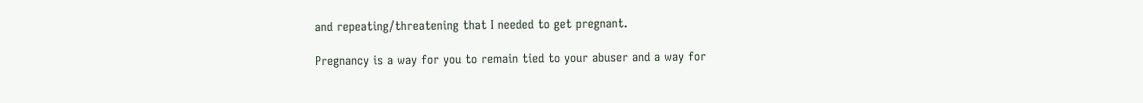and repeating/threatening that I needed to get pregnant.

Pregnancy is a way for you to remain tied to your abuser and a way for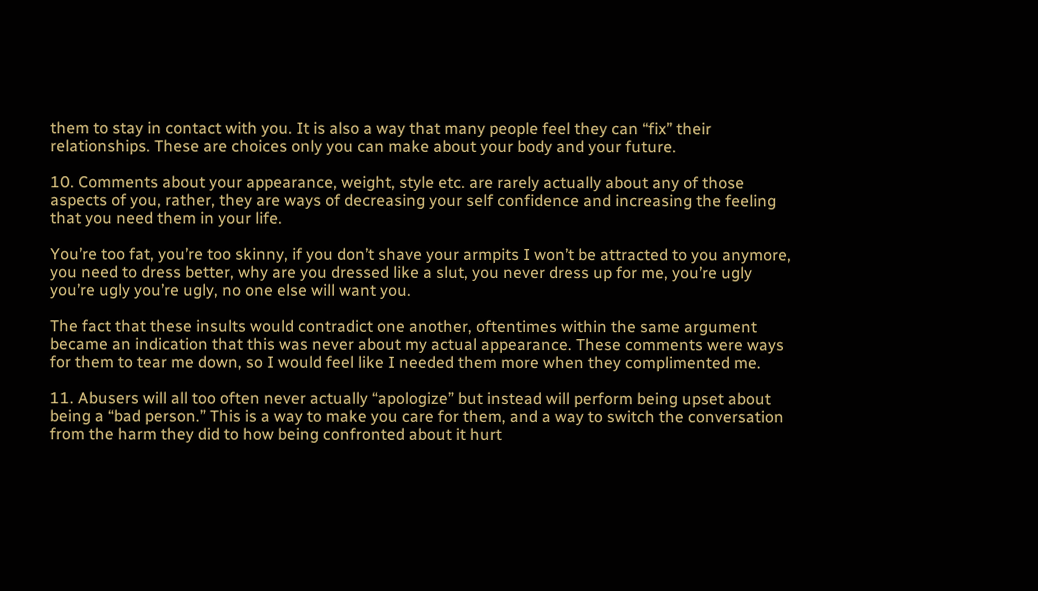them to stay in contact with you. It is also a way that many people feel they can “fix” their relationships. These are choices only you can make about your body and your future.

10. Comments about your appearance, weight, style etc. are rarely actually about any of those aspects of you, rather, they are ways of decreasing your self confidence and increasing the feeling that you need them in your life.

You’re too fat, you’re too skinny, if you don’t shave your armpits I won’t be attracted to you anymore, you need to dress better, why are you dressed like a slut, you never dress up for me, you’re ugly you’re ugly you’re ugly, no one else will want you.

The fact that these insults would contradict one another, oftentimes within the same argument became an indication that this was never about my actual appearance. These comments were ways for them to tear me down, so I would feel like I needed them more when they complimented me.

11. Abusers will all too often never actually “apologize” but instead will perform being upset about being a “bad person.” This is a way to make you care for them, and a way to switch the conversation from the harm they did to how being confronted about it hurt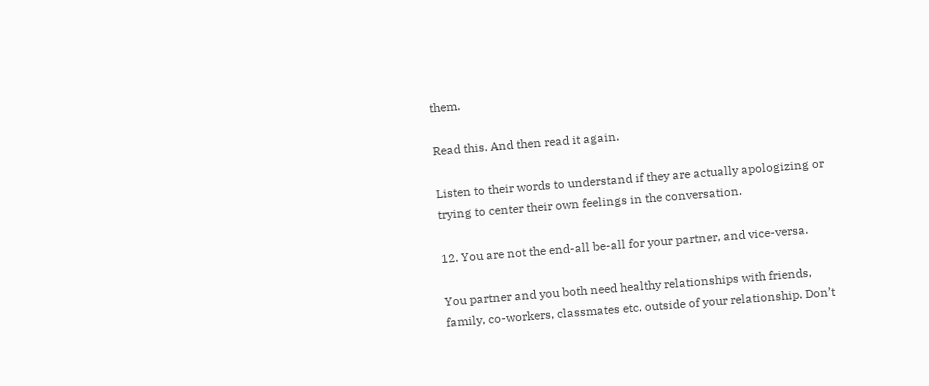them.

Read this. And then read it again.

Listen to their words to understand if they are actually apologizing or trying to center their own feelings in the conversation.

12. You are not the end-all be-all for your partner, and vice-versa.

You partner and you both need healthy relationships with friends, family, co-workers, classmates etc. outside of your relationship. Don’t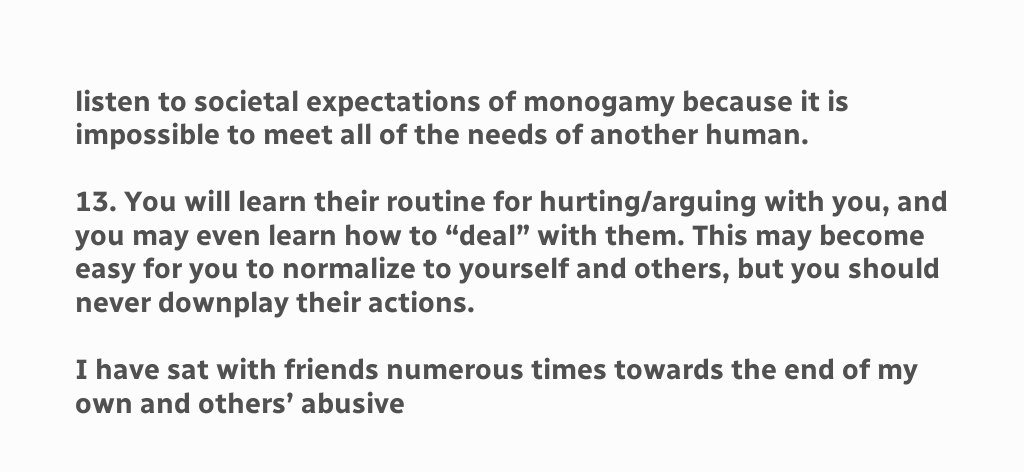listen to societal expectations of monogamy because it is impossible to meet all of the needs of another human.

13. You will learn their routine for hurting/arguing with you, and you may even learn how to “deal” with them. This may become easy for you to normalize to yourself and others, but you should never downplay their actions.

I have sat with friends numerous times towards the end of my own and others’ abusive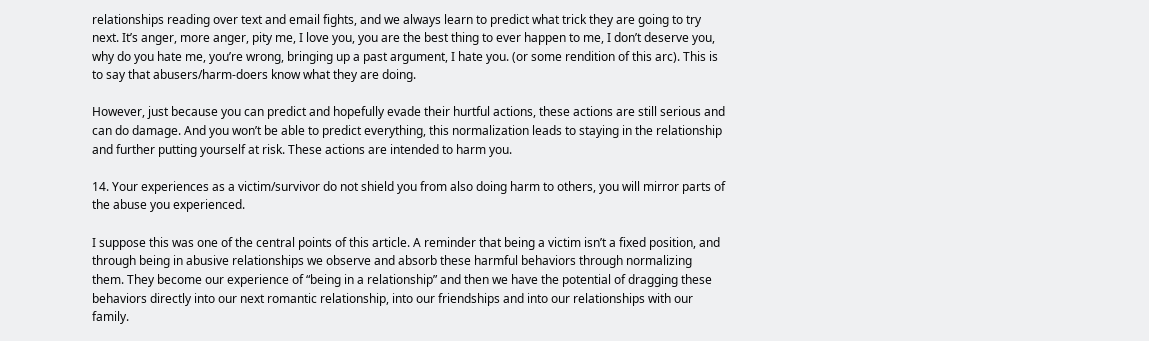relationships reading over text and email fights, and we always learn to predict what trick they are going to try next. It’s anger, more anger, pity me, I love you, you are the best thing to ever happen to me, I don’t deserve you, why do you hate me, you’re wrong, bringing up a past argument, I hate you. (or some rendition of this arc). This is to say that abusers/harm-doers know what they are doing.

However, just because you can predict and hopefully evade their hurtful actions, these actions are still serious and can do damage. And you won’t be able to predict everything, this normalization leads to staying in the relationship and further putting yourself at risk. These actions are intended to harm you.

14. Your experiences as a victim/survivor do not shield you from also doing harm to others, you will mirror parts of the abuse you experienced.

I suppose this was one of the central points of this article. A reminder that being a victim isn’t a fixed position, and through being in abusive relationships we observe and absorb these harmful behaviors through normalizing them. They become our experience of “being in a relationship” and then we have the potential of dragging these behaviors directly into our next romantic relationship, into our friendships and into our relationships with our family.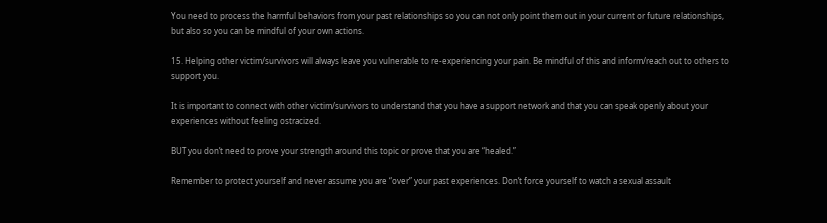You need to process the harmful behaviors from your past relationships so you can not only point them out in your current or future relationships, but also so you can be mindful of your own actions.

15. Helping other victim/survivors will always leave you vulnerable to re-experiencing your pain. Be mindful of this and inform/reach out to others to support you.

It is important to connect with other victim/survivors to understand that you have a support network and that you can speak openly about your experiences without feeling ostracized.

BUT you don’t need to prove your strength around this topic or prove that you are “healed.”

Remember to protect yourself and never assume you are “over” your past experiences. Don’t force yourself to watch a sexual assault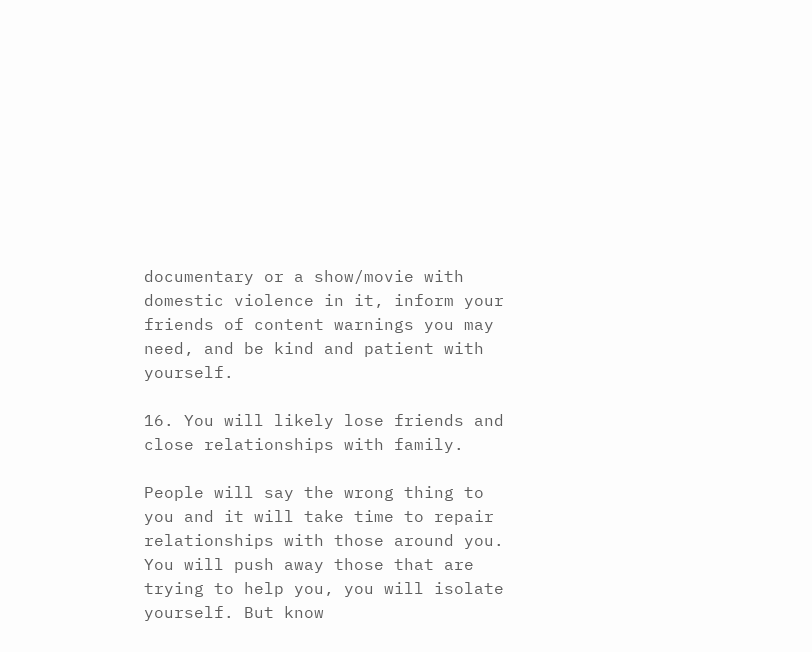documentary or a show/movie with domestic violence in it, inform your friends of content warnings you may need, and be kind and patient with yourself.

16. You will likely lose friends and close relationships with family.

People will say the wrong thing to you and it will take time to repair relationships with those around you. You will push away those that are trying to help you, you will isolate yourself. But know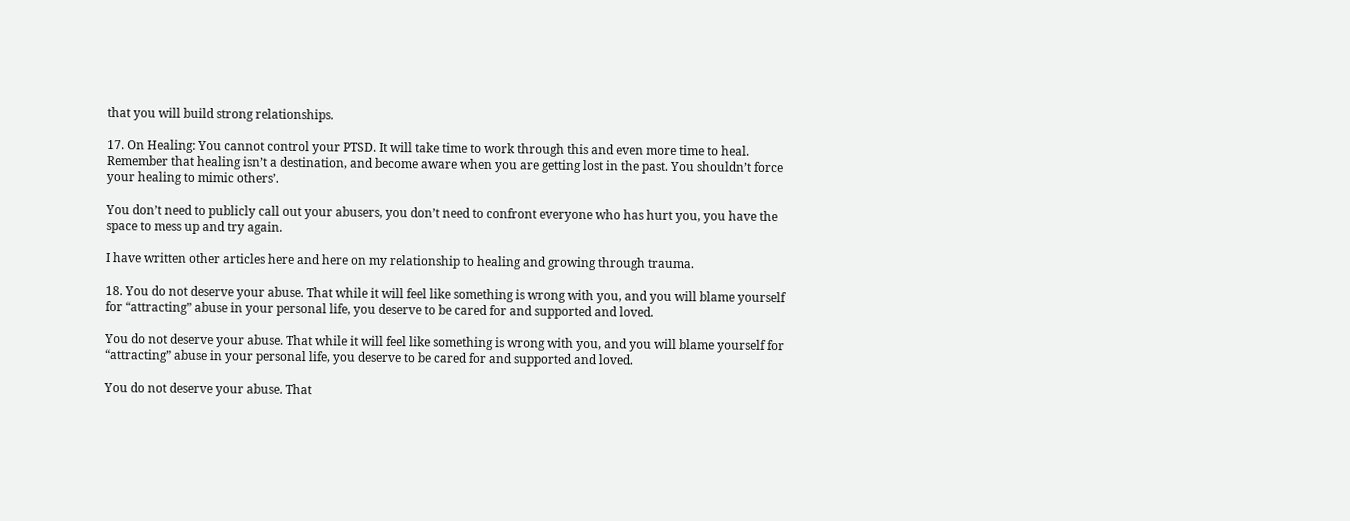that you will build strong relationships.

17. On Healing: You cannot control your PTSD. It will take time to work through this and even more time to heal. Remember that healing isn’t a destination, and become aware when you are getting lost in the past. You shouldn’t force your healing to mimic others’.

You don’t need to publicly call out your abusers, you don’t need to confront everyone who has hurt you, you have the space to mess up and try again.

I have written other articles here and here on my relationship to healing and growing through trauma.

18. You do not deserve your abuse. That while it will feel like something is wrong with you, and you will blame yourself for “attracting” abuse in your personal life, you deserve to be cared for and supported and loved.

You do not deserve your abuse. That while it will feel like something is wrong with you, and you will blame yourself for “attracting” abuse in your personal life, you deserve to be cared for and supported and loved.

You do not deserve your abuse. That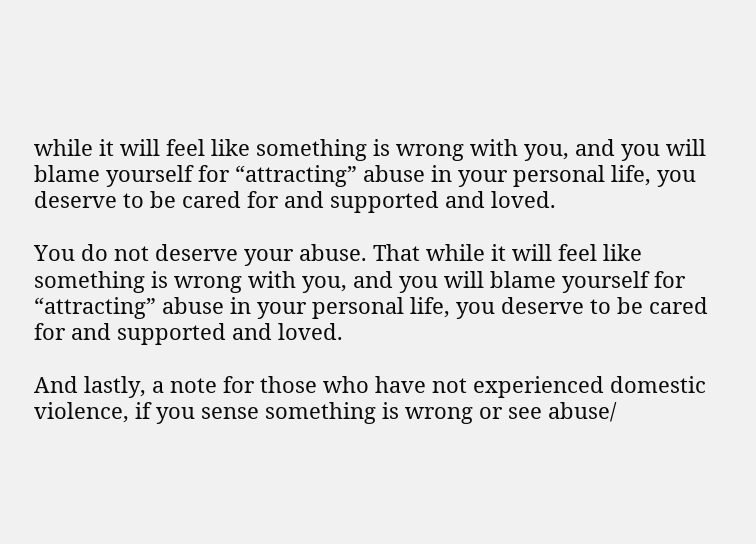while it will feel like something is wrong with you, and you will blame yourself for “attracting” abuse in your personal life, you deserve to be cared for and supported and loved.

You do not deserve your abuse. That while it will feel like something is wrong with you, and you will blame yourself for “attracting” abuse in your personal life, you deserve to be cared for and supported and loved.

And lastly, a note for those who have not experienced domestic violence, if you sense something is wrong or see abuse/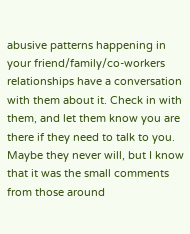abusive patterns happening in your friend/family/co-workers relationships have a conversation with them about it. Check in with them, and let them know you are there if they need to talk to you. Maybe they never will, but I know that it was the small comments from those around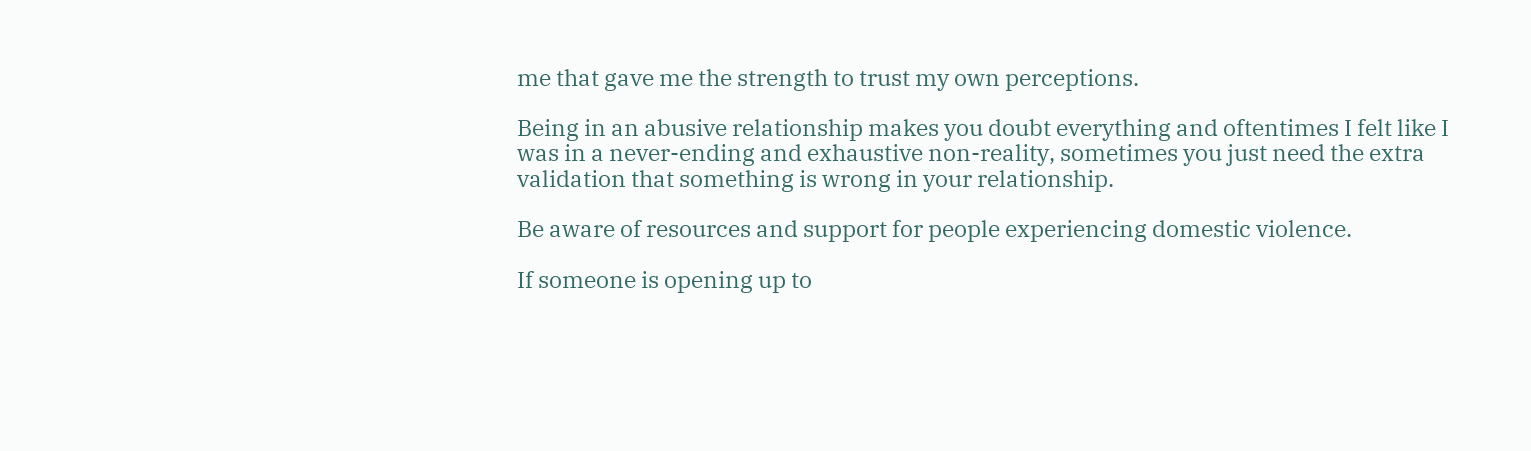me that gave me the strength to trust my own perceptions.

Being in an abusive relationship makes you doubt everything and oftentimes I felt like I was in a never-ending and exhaustive non-reality, sometimes you just need the extra validation that something is wrong in your relationship.

Be aware of resources and support for people experiencing domestic violence.

If someone is opening up to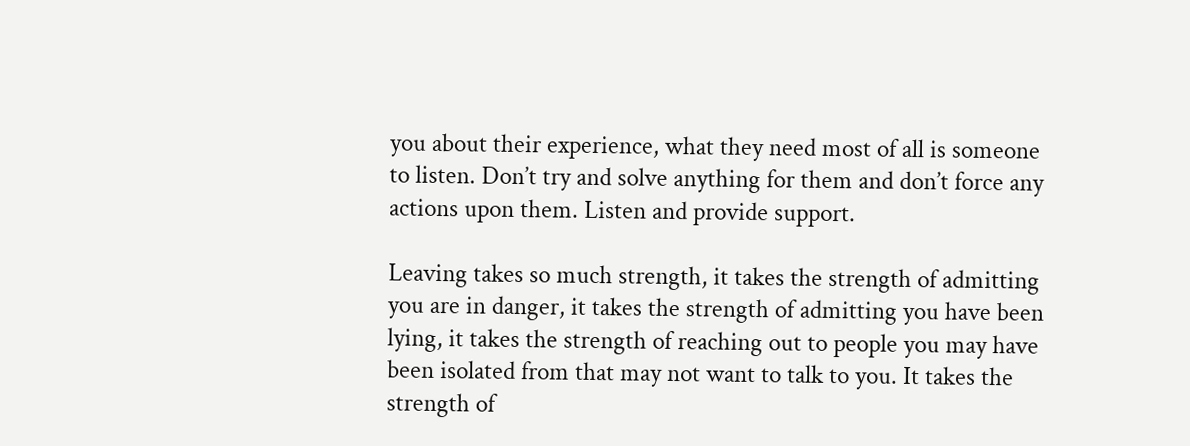you about their experience, what they need most of all is someone to listen. Don’t try and solve anything for them and don’t force any actions upon them. Listen and provide support.

Leaving takes so much strength, it takes the strength of admitting you are in danger, it takes the strength of admitting you have been lying, it takes the strength of reaching out to people you may have been isolated from that may not want to talk to you. It takes the strength of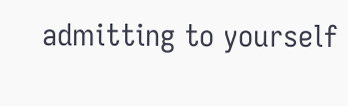admitting to yourself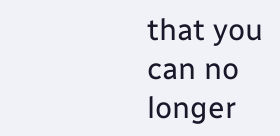that you can no longer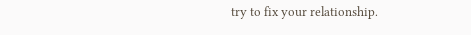try to fix your relationship.